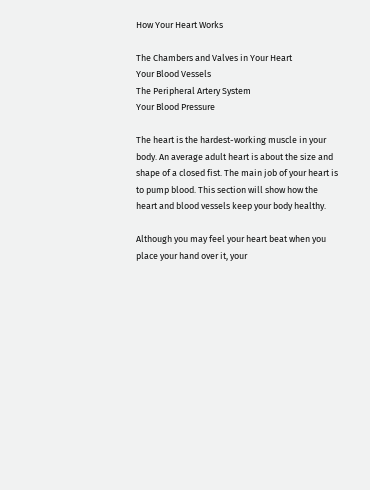How Your Heart Works

The Chambers and Valves in Your Heart
Your Blood Vessels
The Peripheral Artery System
Your Blood Pressure

The heart is the hardest-working muscle in your body. An average adult heart is about the size and shape of a closed fist. The main job of your heart is to pump blood. This section will show how the heart and blood vessels keep your body healthy.

Although you may feel your heart beat when you place your hand over it, your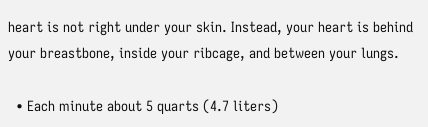heart is not right under your skin. Instead, your heart is behind your breastbone, inside your ribcage, and between your lungs.

  • Each minute about 5 quarts (4.7 liters)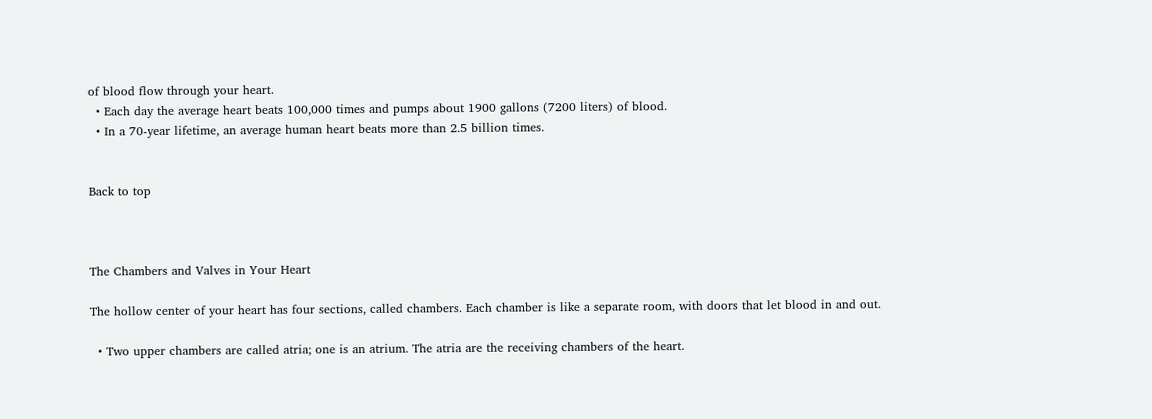of blood flow through your heart.
  • Each day the average heart beats 100,000 times and pumps about 1900 gallons (7200 liters) of blood.
  • In a 70-year lifetime, an average human heart beats more than 2.5 billion times.


Back to top



The Chambers and Valves in Your Heart

The hollow center of your heart has four sections, called chambers. Each chamber is like a separate room, with doors that let blood in and out.

  • Two upper chambers are called atria; one is an atrium. The atria are the receiving chambers of the heart.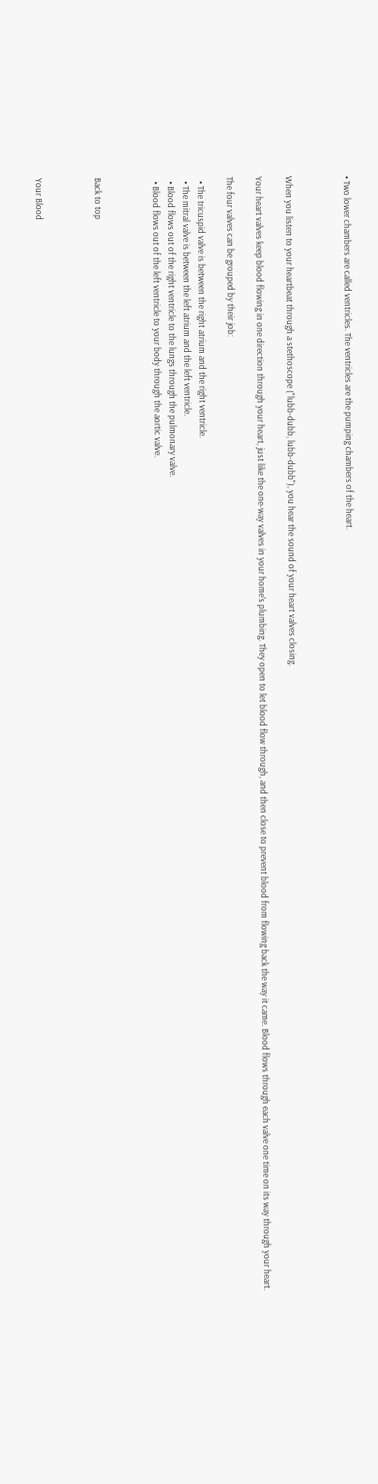• Two lower chambers are called ventricles. The ventricles are the pumping chambers of the heart.



When you listen to your heartbeat through a stethoscope ("lubb-dubb, lubb-dubb"), you hear the sound of your heart valves closing.

Your heart valves keep blood flowing in one direction through your heart, just like the one-way valves in your home's plumbing. They open to let blood flow through, and then close to prevent blood from flowing back the way it came. Blood flows through each valve one time on its way through your heart.

The four valves can be grouped by their job:

  • The tricuspid valve is between the right atrium and the right ventricle.
  • The mitral valve is between the left atrium and the left ventricle.
  • Blood flows out of the right ventricle to the lungs through the pulmonary valve.
  • Blood flows out of the left ventricle to your body through the aortic valve.



Back to top



Your Blood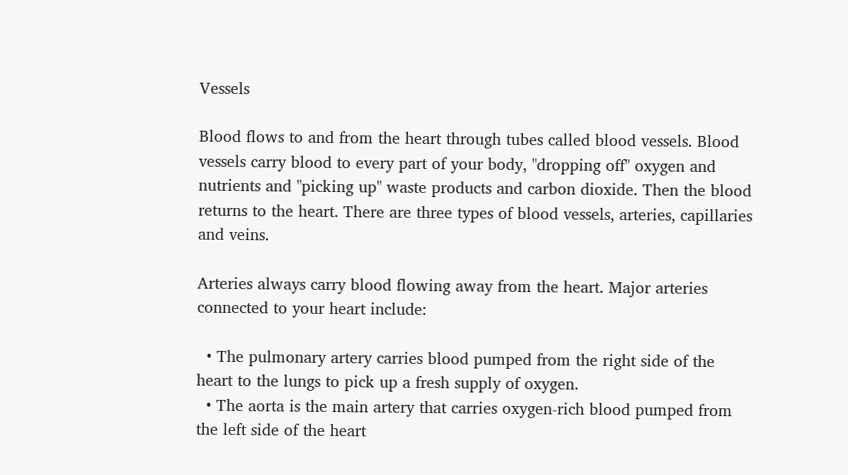Vessels

Blood flows to and from the heart through tubes called blood vessels. Blood vessels carry blood to every part of your body, "dropping off" oxygen and nutrients and "picking up" waste products and carbon dioxide. Then the blood returns to the heart. There are three types of blood vessels, arteries, capillaries and veins.

Arteries always carry blood flowing away from the heart. Major arteries connected to your heart include:

  • The pulmonary artery carries blood pumped from the right side of the heart to the lungs to pick up a fresh supply of oxygen.
  • The aorta is the main artery that carries oxygen-rich blood pumped from the left side of the heart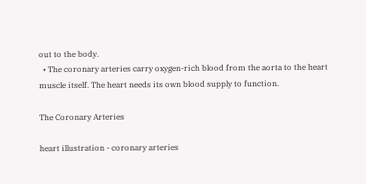out to the body.
  • The coronary arteries carry oxygen-rich blood from the aorta to the heart muscle itself. The heart needs its own blood supply to function.

The Coronary Arteries

heart illustration - coronary arteries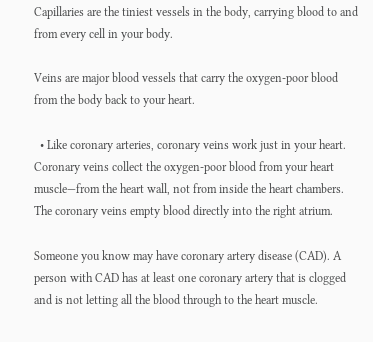Capillaries are the tiniest vessels in the body, carrying blood to and from every cell in your body.

Veins are major blood vessels that carry the oxygen-poor blood from the body back to your heart.

  • Like coronary arteries, coronary veins work just in your heart. Coronary veins collect the oxygen-poor blood from your heart muscle—from the heart wall, not from inside the heart chambers. The coronary veins empty blood directly into the right atrium.

Someone you know may have coronary artery disease (CAD). A person with CAD has at least one coronary artery that is clogged and is not letting all the blood through to the heart muscle.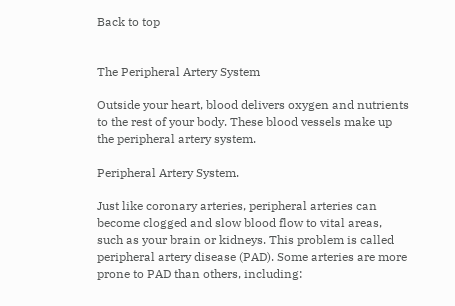Back to top


The Peripheral Artery System

Outside your heart, blood delivers oxygen and nutrients to the rest of your body. These blood vessels make up the peripheral artery system.

Peripheral Artery System.

Just like coronary arteries, peripheral arteries can become clogged and slow blood flow to vital areas, such as your brain or kidneys. This problem is called peripheral artery disease (PAD). Some arteries are more prone to PAD than others, including: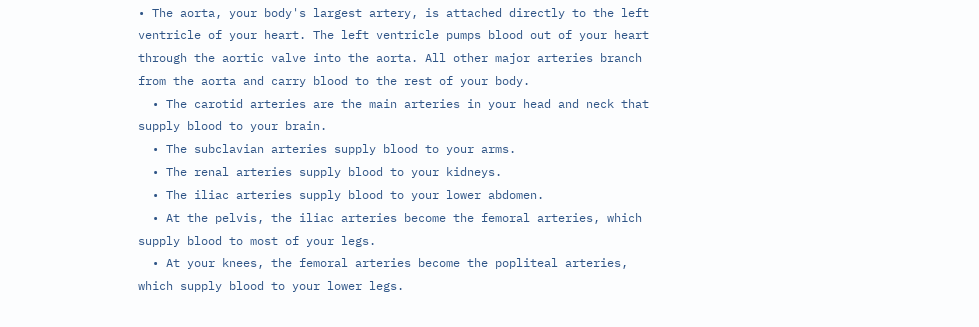• The aorta, your body's largest artery, is attached directly to the left ventricle of your heart. The left ventricle pumps blood out of your heart through the aortic valve into the aorta. All other major arteries branch from the aorta and carry blood to the rest of your body.
  • The carotid arteries are the main arteries in your head and neck that supply blood to your brain.
  • The subclavian arteries supply blood to your arms.
  • The renal arteries supply blood to your kidneys.
  • The iliac arteries supply blood to your lower abdomen.
  • At the pelvis, the iliac arteries become the femoral arteries, which supply blood to most of your legs.
  • At your knees, the femoral arteries become the popliteal arteries, which supply blood to your lower legs.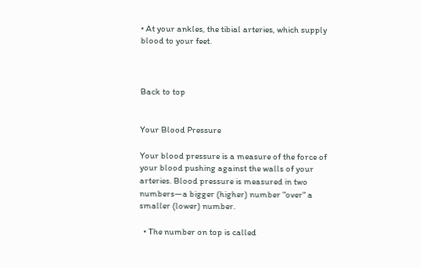• At your ankles, the tibial arteries, which supply blood to your feet.



Back to top


Your Blood Pressure

Your blood pressure is a measure of the force of your blood pushing against the walls of your arteries. Blood pressure is measured in two numbers—a bigger (higher) number "over" a smaller (lower) number.

  • The number on top is called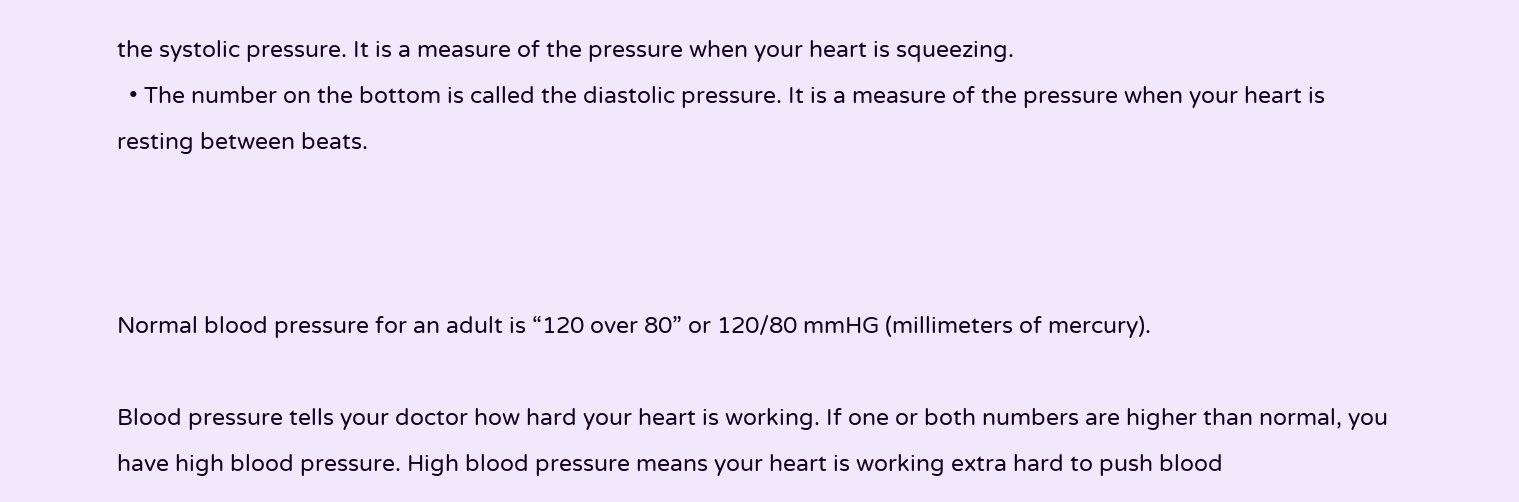the systolic pressure. It is a measure of the pressure when your heart is squeezing.
  • The number on the bottom is called the diastolic pressure. It is a measure of the pressure when your heart is resting between beats.



Normal blood pressure for an adult is “120 over 80” or 120/80 mmHG (millimeters of mercury).

Blood pressure tells your doctor how hard your heart is working. If one or both numbers are higher than normal, you have high blood pressure. High blood pressure means your heart is working extra hard to push blood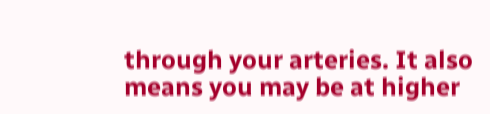through your arteries. It also means you may be at higher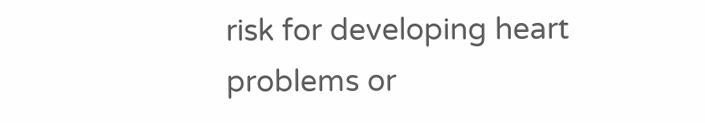risk for developing heart problems or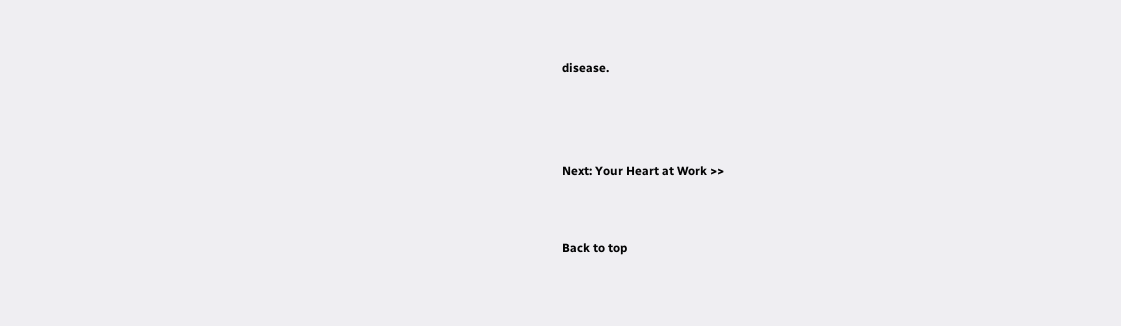disease.



Next: Your Heart at Work >>


Back to top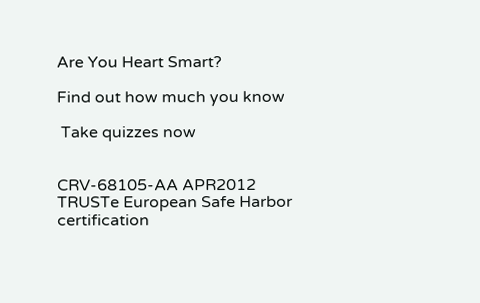Are You Heart Smart?

Find out how much you know

 Take quizzes now


CRV-68105-AA APR2012
TRUSTe European Safe Harbor certification